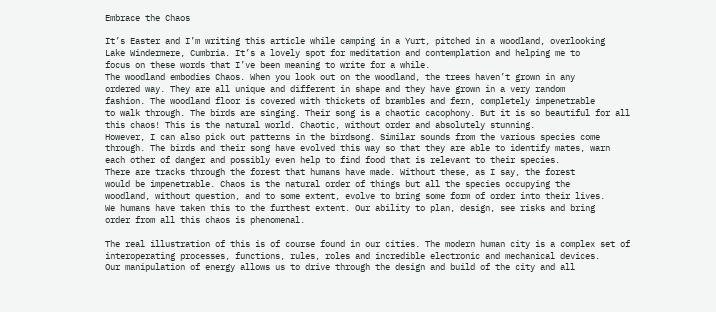Embrace the Chaos

It’s Easter and I’m writing this article while camping in a Yurt, pitched in a woodland, overlooking
Lake Windermere, Cumbria. It’s a lovely spot for meditation and contemplation and helping me to
focus on these words that I’ve been meaning to write for a while.
The woodland embodies Chaos. When you look out on the woodland, the trees haven’t grown in any
ordered way. They are all unique and different in shape and they have grown in a very random
fashion. The woodland floor is covered with thickets of brambles and fern, completely impenetrable
to walk through. The birds are singing. Their song is a chaotic cacophony. But it is so beautiful for all
this chaos! This is the natural world. Chaotic, without order and absolutely stunning.
However, I can also pick out patterns in the birdsong. Similar sounds from the various species come
through. The birds and their song have evolved this way so that they are able to identify mates, warn
each other of danger and possibly even help to find food that is relevant to their species.
There are tracks through the forest that humans have made. Without these, as I say, the forest
would be impenetrable. Chaos is the natural order of things but all the species occupying the
woodland, without question, and to some extent, evolve to bring some form of order into their lives.
We humans have taken this to the furthest extent. Our ability to plan, design, see risks and bring
order from all this chaos is phenomenal.

The real illustration of this is of course found in our cities. The modern human city is a complex set of
interoperating processes, functions, rules, roles and incredible electronic and mechanical devices.
Our manipulation of energy allows us to drive through the design and build of the city and all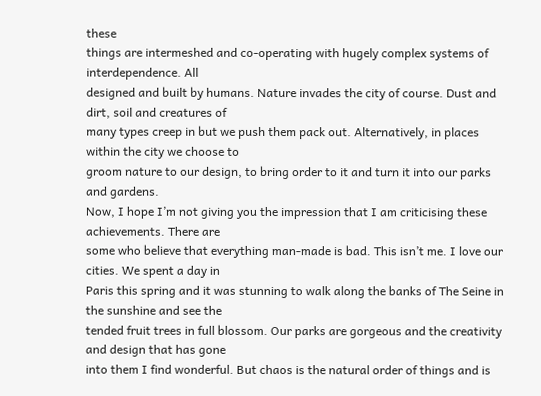these
things are intermeshed and co-operating with hugely complex systems of interdependence. All
designed and built by humans. Nature invades the city of course. Dust and dirt, soil and creatures of
many types creep in but we push them pack out. Alternatively, in places within the city we choose to
groom nature to our design, to bring order to it and turn it into our parks and gardens.
Now, I hope I’m not giving you the impression that I am criticising these achievements. There are
some who believe that everything man-made is bad. This isn’t me. I love our cities. We spent a day in
Paris this spring and it was stunning to walk along the banks of The Seine in the sunshine and see the
tended fruit trees in full blossom. Our parks are gorgeous and the creativity and design that has gone
into them I find wonderful. But chaos is the natural order of things and is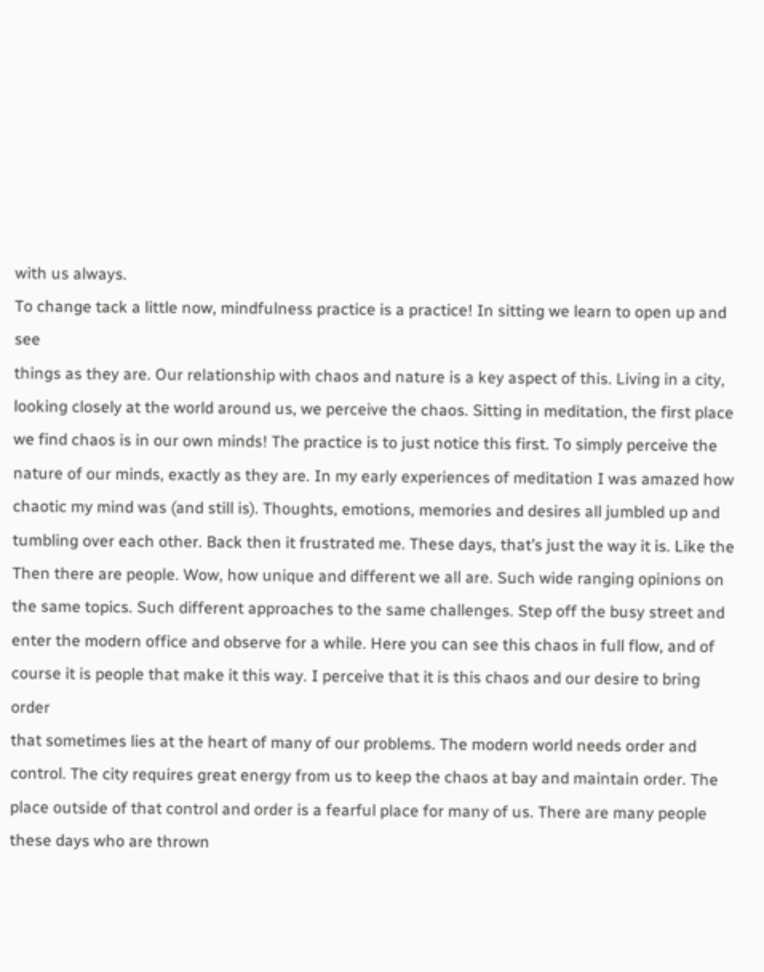with us always.
To change tack a little now, mindfulness practice is a practice! In sitting we learn to open up and see
things as they are. Our relationship with chaos and nature is a key aspect of this. Living in a city,
looking closely at the world around us, we perceive the chaos. Sitting in meditation, the first place
we find chaos is in our own minds! The practice is to just notice this first. To simply perceive the
nature of our minds, exactly as they are. In my early experiences of meditation I was amazed how
chaotic my mind was (and still is). Thoughts, emotions, memories and desires all jumbled up and
tumbling over each other. Back then it frustrated me. These days, that’s just the way it is. Like the
Then there are people. Wow, how unique and different we all are. Such wide ranging opinions on
the same topics. Such different approaches to the same challenges. Step off the busy street and
enter the modern office and observe for a while. Here you can see this chaos in full flow, and of
course it is people that make it this way. I perceive that it is this chaos and our desire to bring order
that sometimes lies at the heart of many of our problems. The modern world needs order and
control. The city requires great energy from us to keep the chaos at bay and maintain order. The
place outside of that control and order is a fearful place for many of us. There are many people
these days who are thrown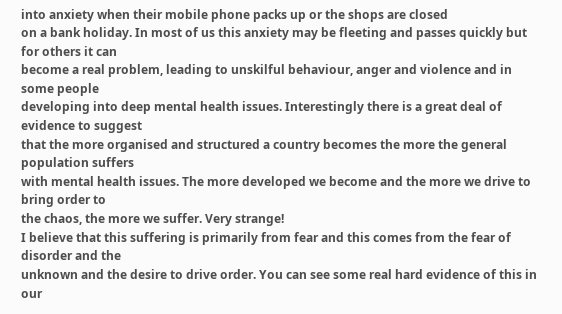into anxiety when their mobile phone packs up or the shops are closed
on a bank holiday. In most of us this anxiety may be fleeting and passes quickly but for others it can
become a real problem, leading to unskilful behaviour, anger and violence and in some people
developing into deep mental health issues. Interestingly there is a great deal of evidence to suggest
that the more organised and structured a country becomes the more the general population suffers
with mental health issues. The more developed we become and the more we drive to bring order to
the chaos, the more we suffer. Very strange!
I believe that this suffering is primarily from fear and this comes from the fear of disorder and the
unknown and the desire to drive order. You can see some real hard evidence of this in our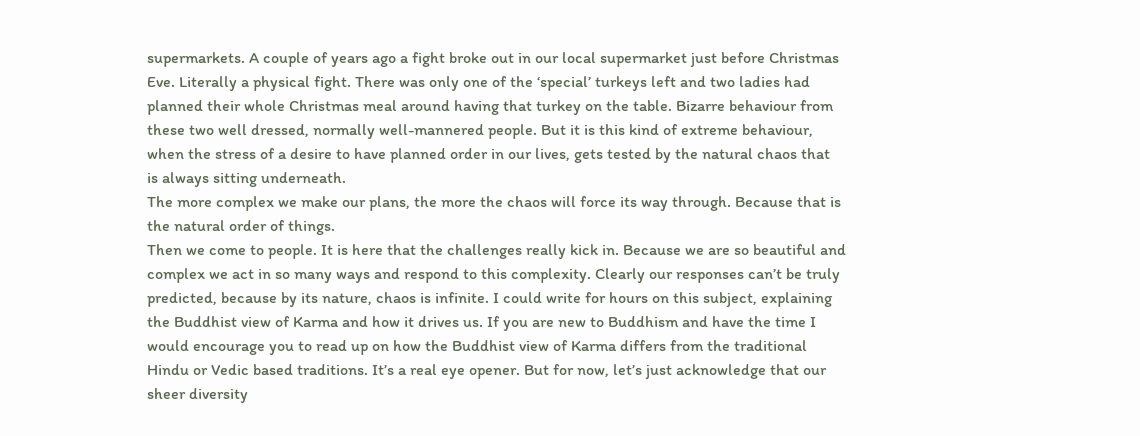supermarkets. A couple of years ago a fight broke out in our local supermarket just before Christmas
Eve. Literally a physical fight. There was only one of the ‘special’ turkeys left and two ladies had
planned their whole Christmas meal around having that turkey on the table. Bizarre behaviour from
these two well dressed, normally well-mannered people. But it is this kind of extreme behaviour,
when the stress of a desire to have planned order in our lives, gets tested by the natural chaos that
is always sitting underneath.
The more complex we make our plans, the more the chaos will force its way through. Because that is
the natural order of things.
Then we come to people. It is here that the challenges really kick in. Because we are so beautiful and
complex we act in so many ways and respond to this complexity. Clearly our responses can’t be truly
predicted, because by its nature, chaos is infinite. I could write for hours on this subject, explaining
the Buddhist view of Karma and how it drives us. If you are new to Buddhism and have the time I
would encourage you to read up on how the Buddhist view of Karma differs from the traditional
Hindu or Vedic based traditions. It’s a real eye opener. But for now, let’s just acknowledge that our
sheer diversity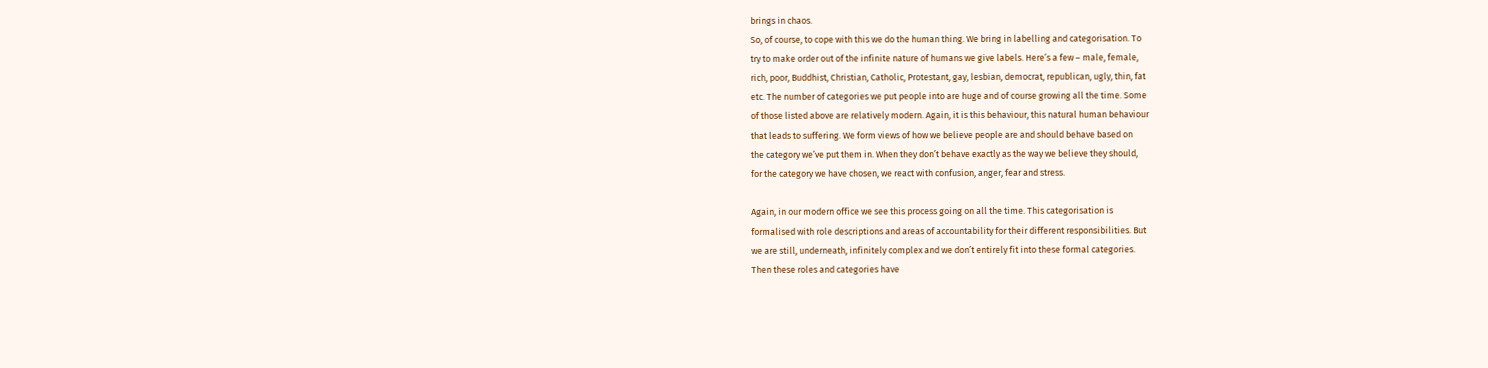brings in chaos.
So, of course, to cope with this we do the human thing. We bring in labelling and categorisation. To
try to make order out of the infinite nature of humans we give labels. Here’s a few – male, female,
rich, poor, Buddhist, Christian, Catholic, Protestant, gay, lesbian, democrat, republican, ugly, thin, fat
etc. The number of categories we put people into are huge and of course growing all the time. Some
of those listed above are relatively modern. Again, it is this behaviour, this natural human behaviour
that leads to suffering. We form views of how we believe people are and should behave based on
the category we’ve put them in. When they don’t behave exactly as the way we believe they should,
for the category we have chosen, we react with confusion, anger, fear and stress.

Again, in our modern office we see this process going on all the time. This categorisation is
formalised with role descriptions and areas of accountability for their different responsibilities. But
we are still, underneath, infinitely complex and we don’t entirely fit into these formal categories.
Then these roles and categories have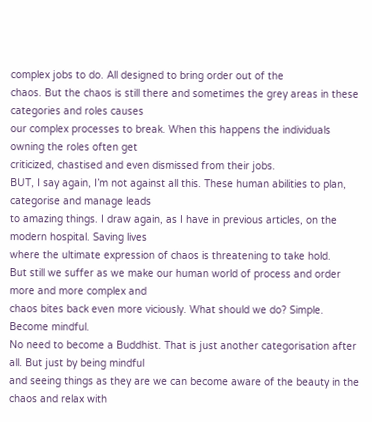complex jobs to do. All designed to bring order out of the
chaos. But the chaos is still there and sometimes the grey areas in these categories and roles causes
our complex processes to break. When this happens the individuals owning the roles often get
criticized, chastised and even dismissed from their jobs.
BUT, I say again, I’m not against all this. These human abilities to plan, categorise and manage leads
to amazing things. I draw again, as I have in previous articles, on the modern hospital. Saving lives
where the ultimate expression of chaos is threatening to take hold.
But still we suffer as we make our human world of process and order more and more complex and
chaos bites back even more viciously. What should we do? Simple. Become mindful.
No need to become a Buddhist. That is just another categorisation after all. But just by being mindful
and seeing things as they are we can become aware of the beauty in the chaos and relax with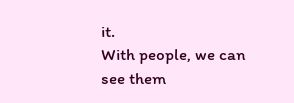it.
With people, we can see them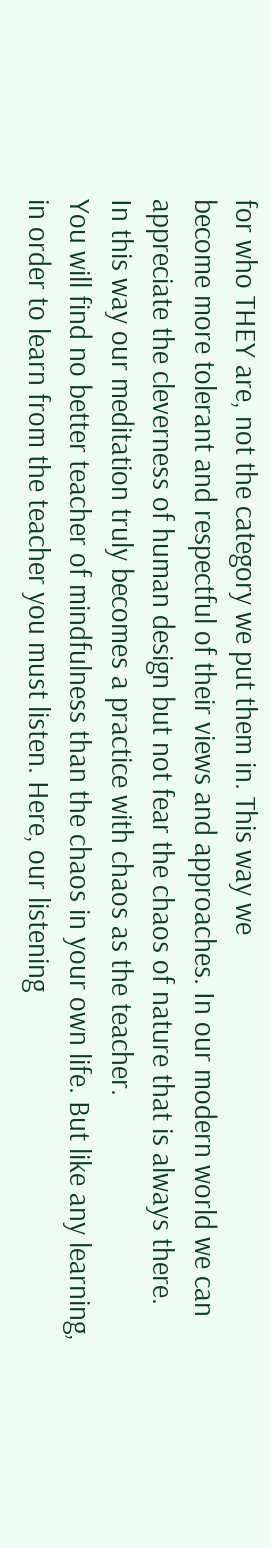for who THEY are, not the category we put them in. This way we
become more tolerant and respectful of their views and approaches. In our modern world we can
appreciate the cleverness of human design but not fear the chaos of nature that is always there.
In this way our meditation truly becomes a practice with chaos as the teacher.
You will find no better teacher of mindfulness than the chaos in your own life. But like any learning,
in order to learn from the teacher you must listen. Here, our listening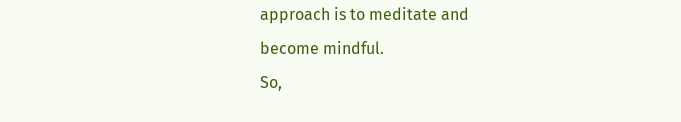approach is to meditate and
become mindful.
So,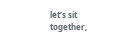let’s sit together,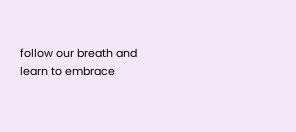follow our breath and learn to embrace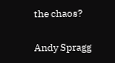the chaos?

Andy Spragg